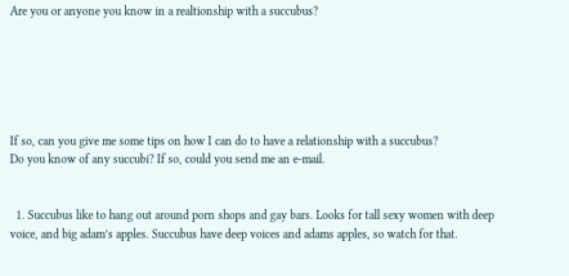Are you or anyone you know in a realtionship with a succubus?






If so, can you give me some tips on how I can do to have a relationship with a succubus?
Do you know of any succubi? If so, could you send me an e-mail.


  1. Succubus like to hang out around porn shops and gay bars. Looks for tall sexy women with deep voice, and big adam’s apples. Succubus have deep voices and adams apples, so watch for that.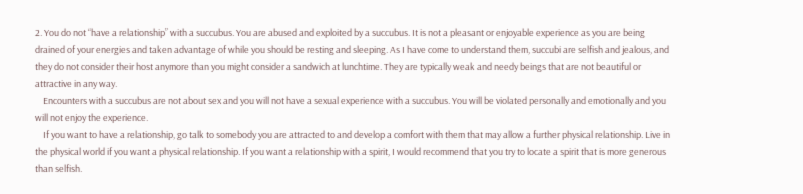2. You do not “have a relationship” with a succubus. You are abused and exploited by a succubus. It is not a pleasant or enjoyable experience as you are being drained of your energies and taken advantage of while you should be resting and sleeping. As I have come to understand them, succubi are selfish and jealous, and they do not consider their host anymore than you might consider a sandwich at lunchtime. They are typically weak and needy beings that are not beautiful or attractive in any way.
    Encounters with a succubus are not about sex and you will not have a sexual experience with a succubus. You will be violated personally and emotionally and you will not enjoy the experience.
    If you want to have a relationship, go talk to somebody you are attracted to and develop a comfort with them that may allow a further physical relationship. Live in the physical world if you want a physical relationship. If you want a relationship with a spirit, I would recommend that you try to locate a spirit that is more generous than selfish.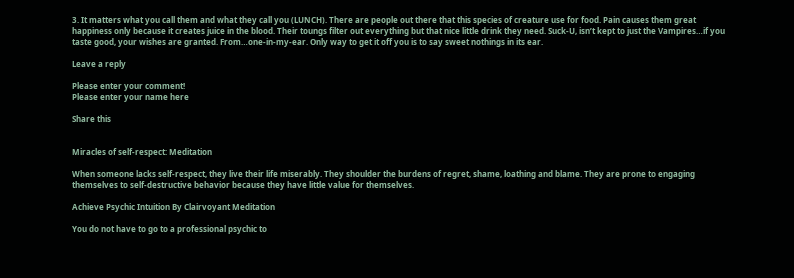3. It matters what you call them and what they call you (LUNCH). There are people out there that this species of creature use for food. Pain causes them great happiness only because it creates juice in the blood. Their toungs filter out everything but that nice little drink they need. Suck-U, isn’t kept to just the Vampires…if you taste good, your wishes are granted. From…one-in-my-ear. Only way to get it off you is to say sweet nothings in its ear.

Leave a reply

Please enter your comment!
Please enter your name here

Share this


Miracles of self-respect: Meditation

When someone lacks self-respect, they live their life miserably. They shoulder the burdens of regret, shame, loathing and blame. They are prone to engaging themselves to self-destructive behavior because they have little value for themselves.

Achieve Psychic Intuition By Clairvoyant Meditation

You do not have to go to a professional psychic to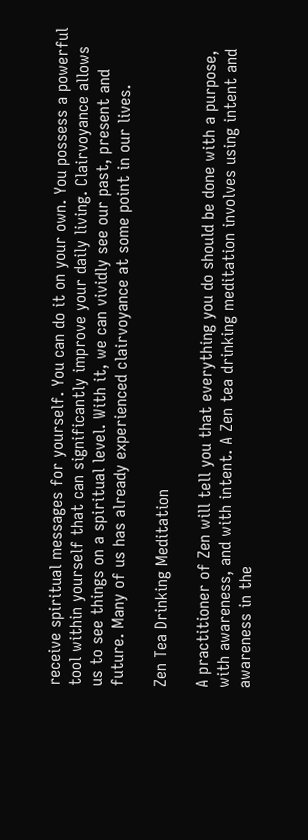receive spiritual messages for yourself. You can do it on your own. You possess a powerful tool within yourself that can significantly improve your daily living. Clairvoyance allows us to see things on a spiritual level. With it, we can vividly see our past, present and future. Many of us has already experienced clairvoyance at some point in our lives.

Zen Tea Drinking Meditation

A practitioner of Zen will tell you that everything you do should be done with a purpose, with awareness, and with intent. A Zen tea drinking meditation involves using intent and awareness in the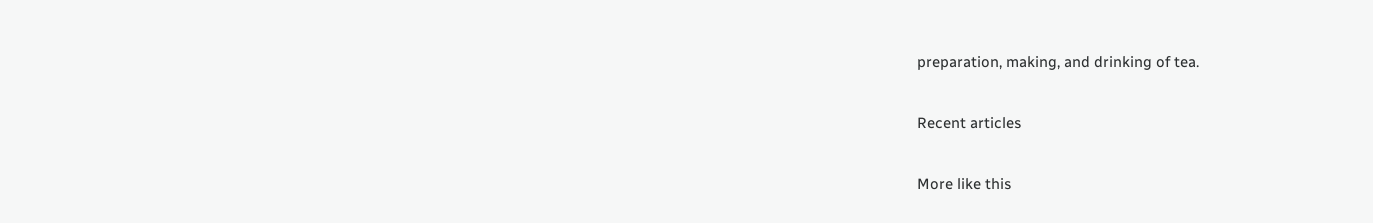preparation, making, and drinking of tea.

Recent articles

More like this